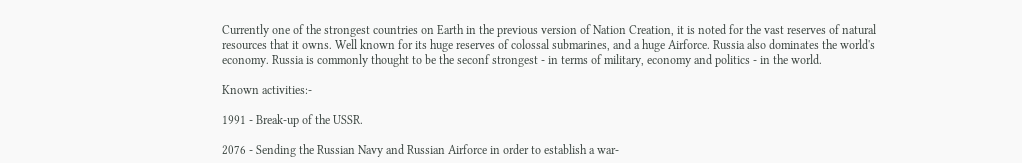Currently one of the strongest countries on Earth in the previous version of Nation Creation, it is noted for the vast reserves of natural resources that it owns. Well known for its huge reserves of colossal submarines, and a huge Airforce. Russia also dominates the world's economy. Russia is commonly thought to be the seconf strongest - in terms of military, economy and politics - in the world.

Known activities:-

1991 - Break-up of the USSR.

2076 - Sending the Russian Navy and Russian Airforce in order to establish a war-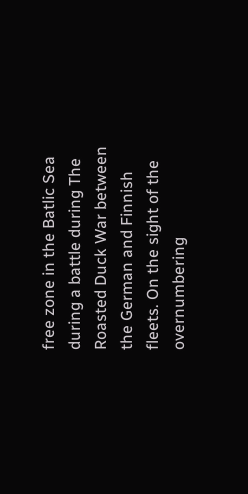free zone in the Batlic Sea during a battle during The Roasted Duck War between the German and Finnish fleets. On the sight of the overnumbering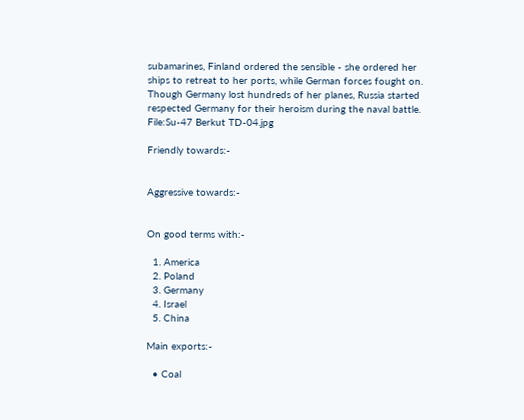subamarines, Finland ordered the sensible - she ordered her ships to retreat to her ports, while German forces fought on. Though Germany lost hundreds of her planes, Russia started respected Germany for their heroism during the naval battle.
File:Su-47 Berkut TD-04.jpg

Friendly towards:-


Aggressive towards:-


On good terms with:-

  1. America
  2. Poland
  3. Germany
  4. Israel
  5. China

Main exports:-

  • Coal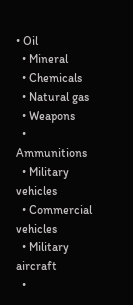• Oil
  • Mineral
  • Chemicals
  • Natural gas
  • Weapons
  • Ammunitions
  • Military vehicles
  • Commercial vehicles
  • Military aircraft
  •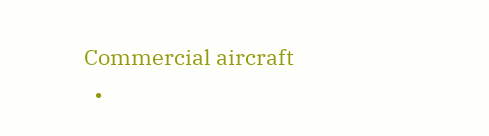Commercial aircraft
  •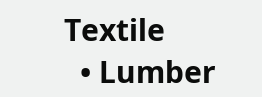Textile
  • Lumber